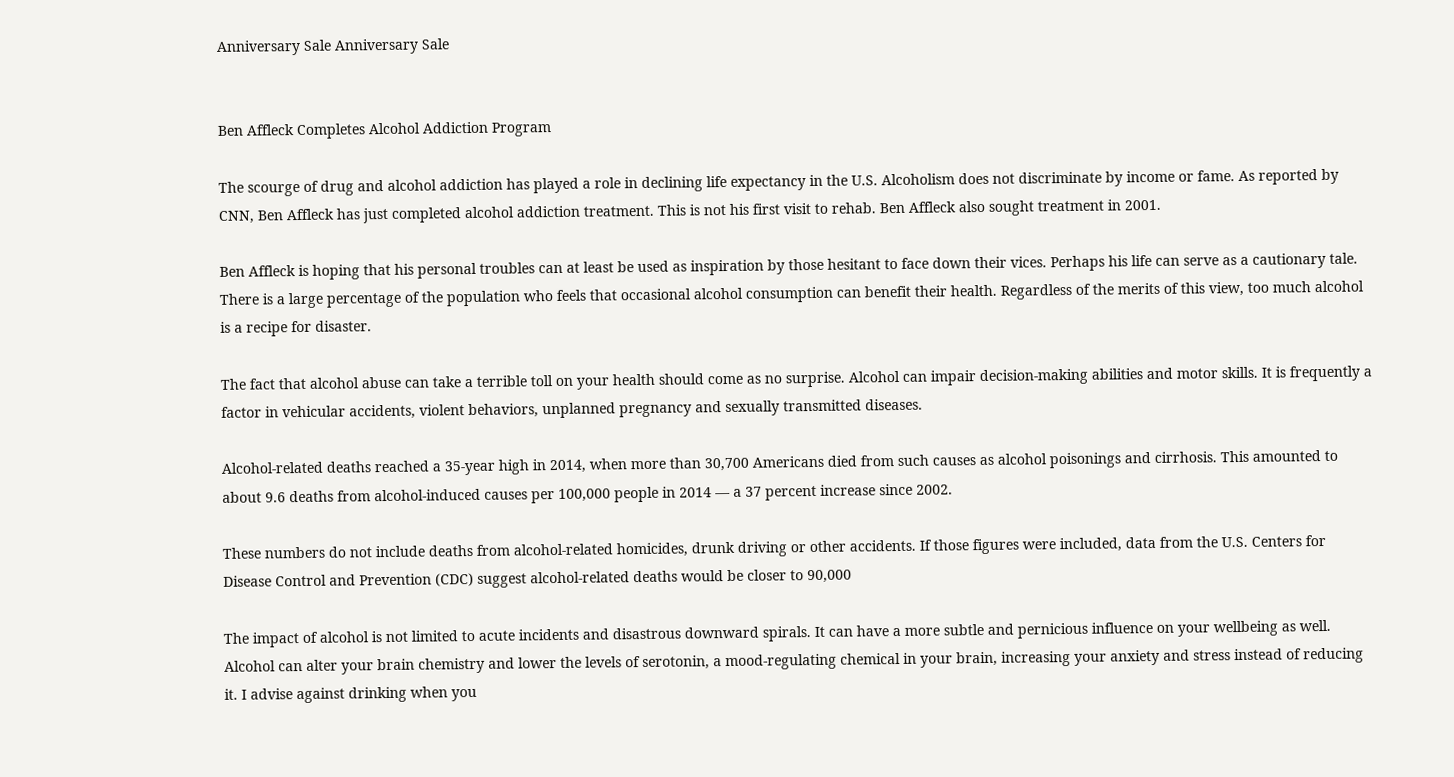Anniversary Sale Anniversary Sale


Ben Affleck Completes Alcohol Addiction Program

The scourge of drug and alcohol addiction has played a role in declining life expectancy in the U.S. Alcoholism does not discriminate by income or fame. As reported by CNN, Ben Affleck has just completed alcohol addiction treatment. This is not his first visit to rehab. Ben Affleck also sought treatment in 2001.

Ben Affleck is hoping that his personal troubles can at least be used as inspiration by those hesitant to face down their vices. Perhaps his life can serve as a cautionary tale. There is a large percentage of the population who feels that occasional alcohol consumption can benefit their health. Regardless of the merits of this view, too much alcohol is a recipe for disaster.

The fact that alcohol abuse can take a terrible toll on your health should come as no surprise. Alcohol can impair decision-making abilities and motor skills. It is frequently a factor in vehicular accidents, violent behaviors, unplanned pregnancy and sexually transmitted diseases.

Alcohol-related deaths reached a 35-year high in 2014, when more than 30,700 Americans died from such causes as alcohol poisonings and cirrhosis. This amounted to about 9.6 deaths from alcohol-induced causes per 100,000 people in 2014 — a 37 percent increase since 2002.

These numbers do not include deaths from alcohol-related homicides, drunk driving or other accidents. If those figures were included, data from the U.S. Centers for Disease Control and Prevention (CDC) suggest alcohol-related deaths would be closer to 90,000

The impact of alcohol is not limited to acute incidents and disastrous downward spirals. It can have a more subtle and pernicious influence on your wellbeing as well. Alcohol can alter your brain chemistry and lower the levels of serotonin, a mood-regulating chemical in your brain, increasing your anxiety and stress instead of reducing it. I advise against drinking when you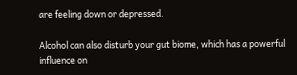are feeling down or depressed.

Alcohol can also disturb your gut biome, which has a powerful influence on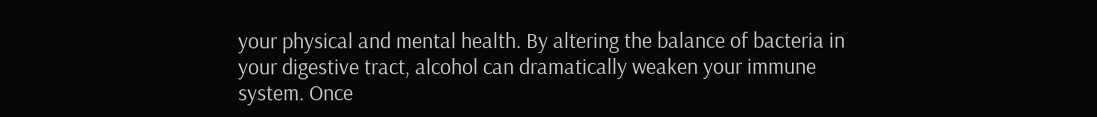your physical and mental health. By altering the balance of bacteria in your digestive tract, alcohol can dramatically weaken your immune system. Once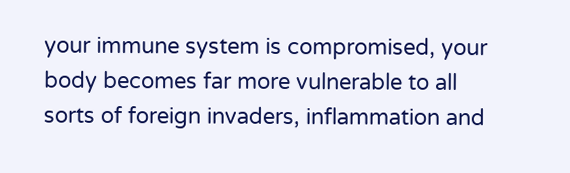your immune system is compromised, your body becomes far more vulnerable to all sorts of foreign invaders, inflammation and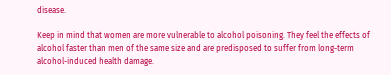disease.

Keep in mind that women are more vulnerable to alcohol poisoning. They feel the effects of alcohol faster than men of the same size and are predisposed to suffer from long-term alcohol-induced health damage.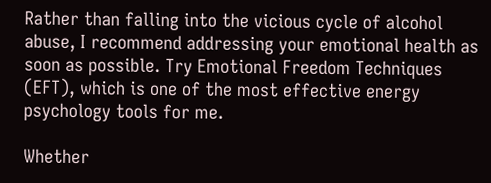Rather than falling into the vicious cycle of alcohol abuse, I recommend addressing your emotional health as soon as possible. Try Emotional Freedom Techniques (EFT), which is one of the most effective energy psychology tools for me.

Whether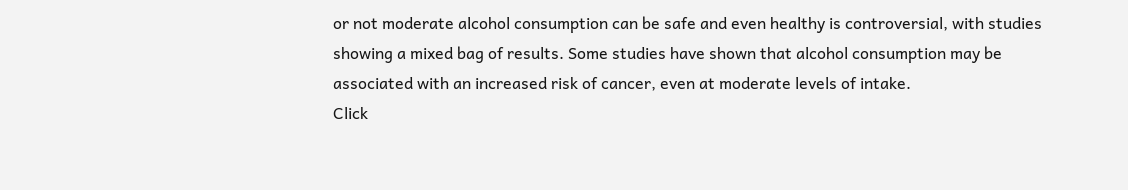or not moderate alcohol consumption can be safe and even healthy is controversial, with studies showing a mixed bag of results. Some studies have shown that alcohol consumption may be associated with an increased risk of cancer, even at moderate levels of intake.
Click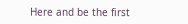Here and be the first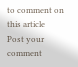to comment on this article
Post your comment